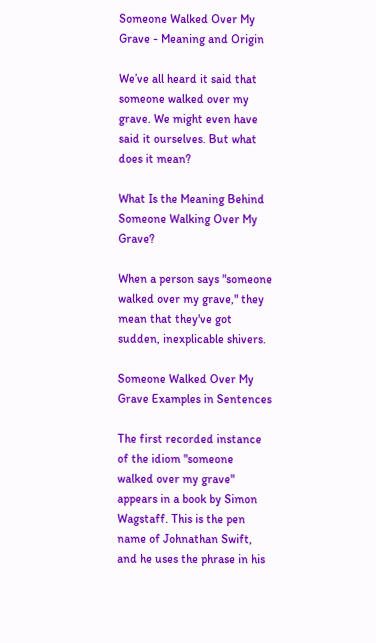Someone Walked Over My Grave - Meaning and Origin

We’ve all heard it said that someone walked over my grave. We might even have said it ourselves. But what does it mean?

What Is the Meaning Behind Someone Walking Over My Grave?

When a person says "someone walked over my grave," they mean that they've got sudden, inexplicable shivers.

Someone Walked Over My Grave Examples in Sentences

The first recorded instance of the idiom "someone walked over my grave" appears in a book by Simon Wagstaff. This is the pen name of Johnathan Swift, and he uses the phrase in his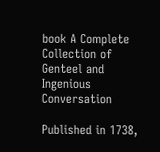book A Complete Collection of Genteel and Ingenious Conversation

Published in 1738,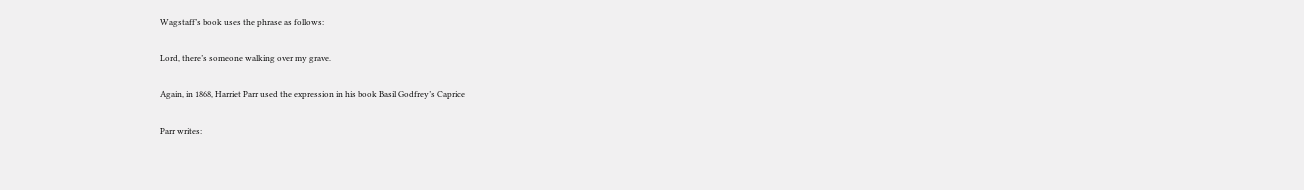Wagstaff’s book uses the phrase as follows:

Lord, there’s someone walking over my grave.

Again, in 1868, Harriet Parr used the expression in his book Basil Godfrey’s Caprice

Parr writes: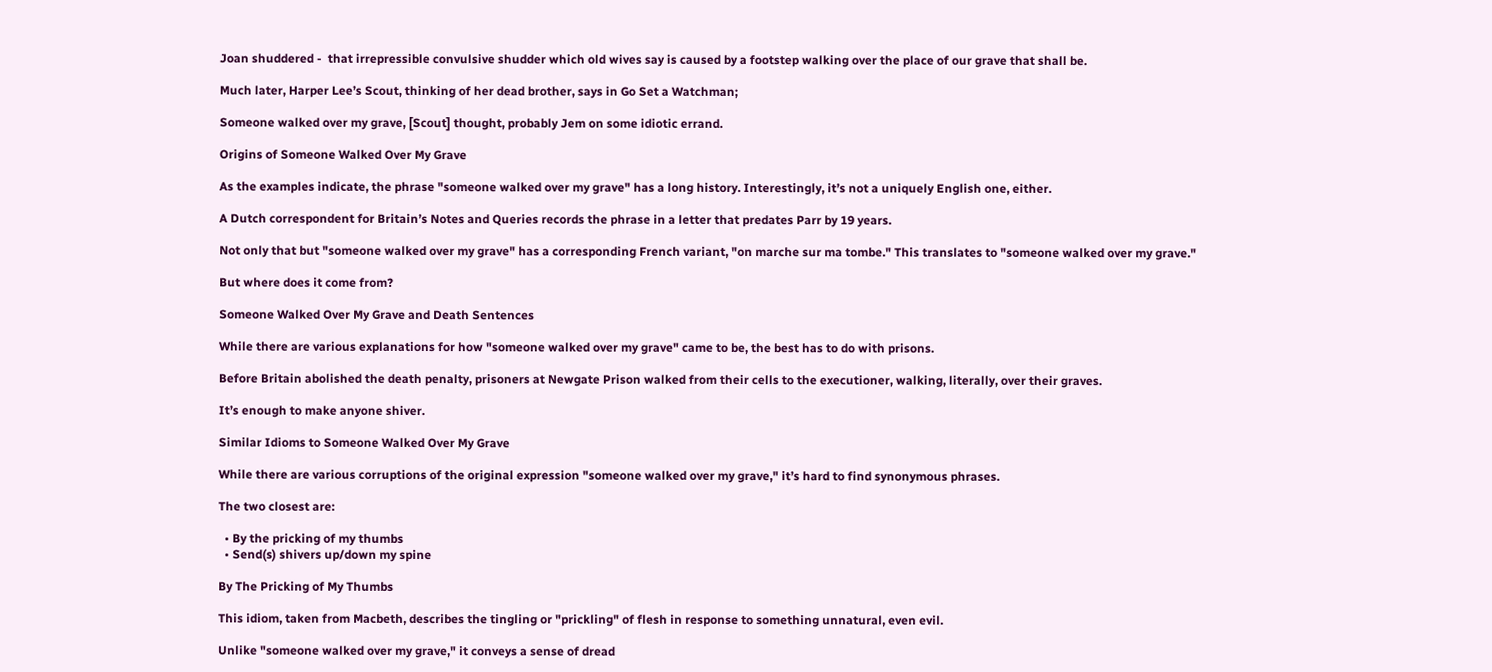Joan shuddered -  that irrepressible convulsive shudder which old wives say is caused by a footstep walking over the place of our grave that shall be.

Much later, Harper Lee’s Scout, thinking of her dead brother, says in Go Set a Watchman;

Someone walked over my grave, [Scout] thought, probably Jem on some idiotic errand.

Origins of Someone Walked Over My Grave

As the examples indicate, the phrase "someone walked over my grave" has a long history. Interestingly, it’s not a uniquely English one, either.

A Dutch correspondent for Britain’s Notes and Queries records the phrase in a letter that predates Parr by 19 years.

Not only that but "someone walked over my grave" has a corresponding French variant, "on marche sur ma tombe." This translates to "someone walked over my grave."

But where does it come from?

Someone Walked Over My Grave and Death Sentences

While there are various explanations for how "someone walked over my grave" came to be, the best has to do with prisons.

Before Britain abolished the death penalty, prisoners at Newgate Prison walked from their cells to the executioner, walking, literally, over their graves.

It’s enough to make anyone shiver.

Similar Idioms to Someone Walked Over My Grave

While there are various corruptions of the original expression "someone walked over my grave," it’s hard to find synonymous phrases.

The two closest are:

  • By the pricking of my thumbs
  • Send(s) shivers up/down my spine

By The Pricking of My Thumbs

This idiom, taken from Macbeth, describes the tingling or "prickling" of flesh in response to something unnatural, even evil.

Unlike "someone walked over my grave," it conveys a sense of dread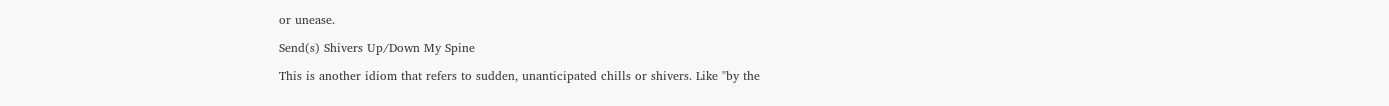or unease.

Send(s) Shivers Up/Down My Spine

This is another idiom that refers to sudden, unanticipated chills or shivers. Like "by the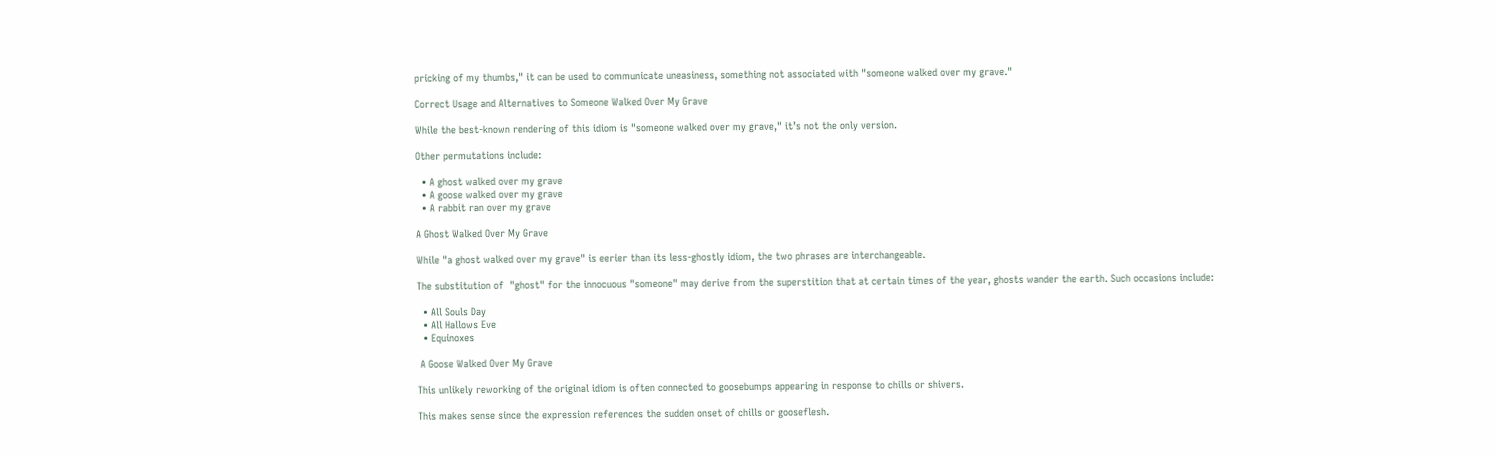pricking of my thumbs," it can be used to communicate uneasiness, something not associated with "someone walked over my grave."

Correct Usage and Alternatives to Someone Walked Over My Grave

While the best-known rendering of this idiom is "someone walked over my grave," it’s not the only version.

Other permutations include:

  • A ghost walked over my grave
  • A goose walked over my grave
  • A rabbit ran over my grave

A Ghost Walked Over My Grave

While "a ghost walked over my grave" is eerier than its less-ghostly idiom, the two phrases are interchangeable.

The substitution of  "ghost" for the innocuous "someone" may derive from the superstition that at certain times of the year, ghosts wander the earth. Such occasions include:

  • All Souls Day
  • All Hallows Eve
  • Equinoxes

 A Goose Walked Over My Grave

This unlikely reworking of the original idiom is often connected to goosebumps appearing in response to chills or shivers.

This makes sense since the expression references the sudden onset of chills or gooseflesh.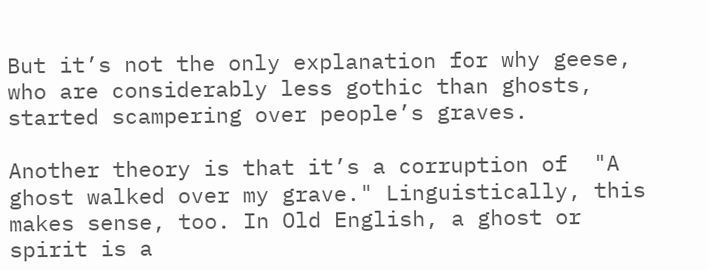But it’s not the only explanation for why geese, who are considerably less gothic than ghosts, started scampering over people’s graves.

Another theory is that it’s a corruption of  "A ghost walked over my grave." Linguistically, this makes sense, too. In Old English, a ghost or spirit is a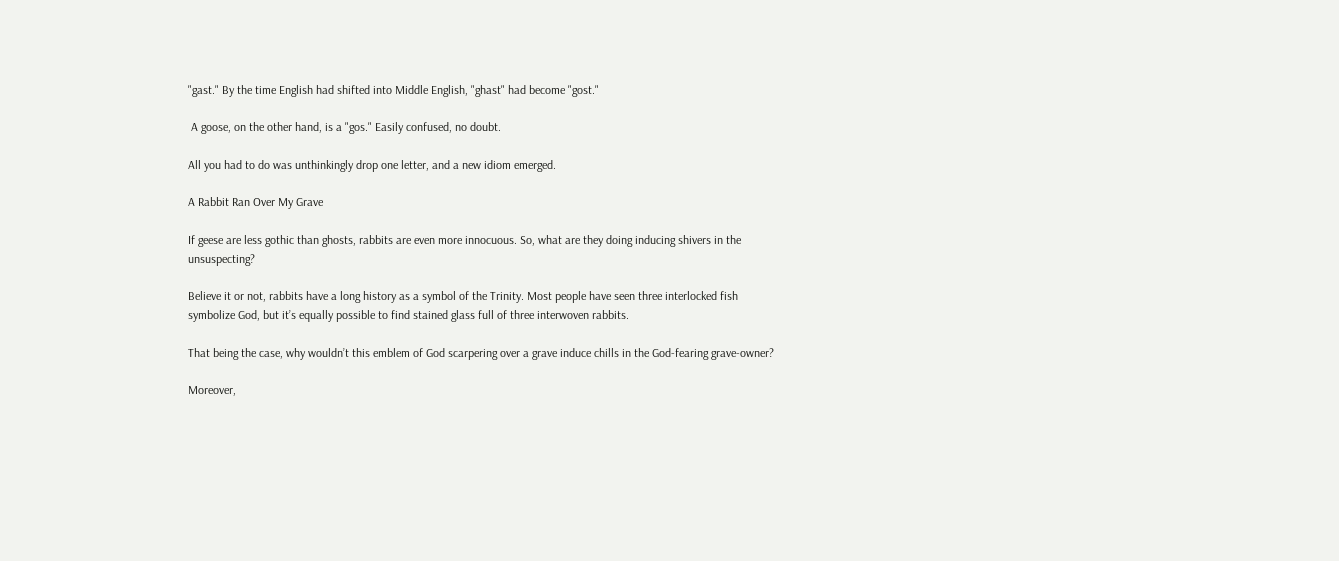"gast." By the time English had shifted into Middle English, "ghast" had become "gost."

 A goose, on the other hand, is a "gos." Easily confused, no doubt.

All you had to do was unthinkingly drop one letter, and a new idiom emerged.

A Rabbit Ran Over My Grave

If geese are less gothic than ghosts, rabbits are even more innocuous. So, what are they doing inducing shivers in the unsuspecting?

Believe it or not, rabbits have a long history as a symbol of the Trinity. Most people have seen three interlocked fish symbolize God, but it’s equally possible to find stained glass full of three interwoven rabbits.

That being the case, why wouldn’t this emblem of God scarpering over a grave induce chills in the God-fearing grave-owner?

Moreover,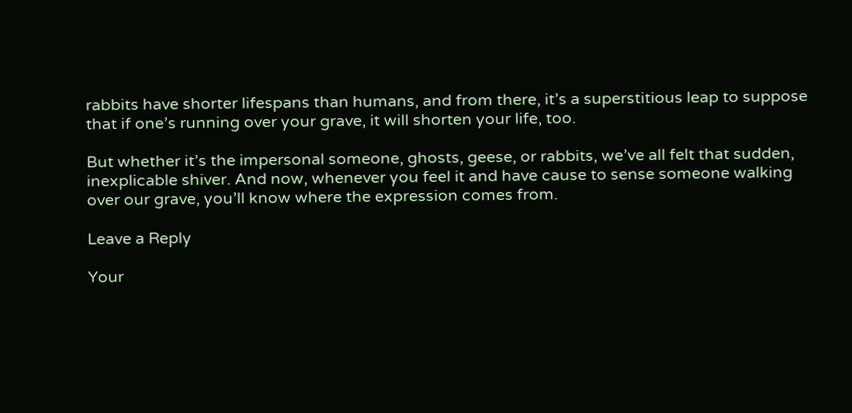rabbits have shorter lifespans than humans, and from there, it’s a superstitious leap to suppose that if one’s running over your grave, it will shorten your life, too.

But whether it’s the impersonal someone, ghosts, geese, or rabbits, we’ve all felt that sudden, inexplicable shiver. And now, whenever you feel it and have cause to sense someone walking over our grave, you’ll know where the expression comes from.

Leave a Reply

Your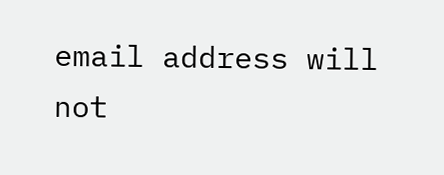email address will not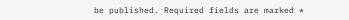be published. Required fields are marked *